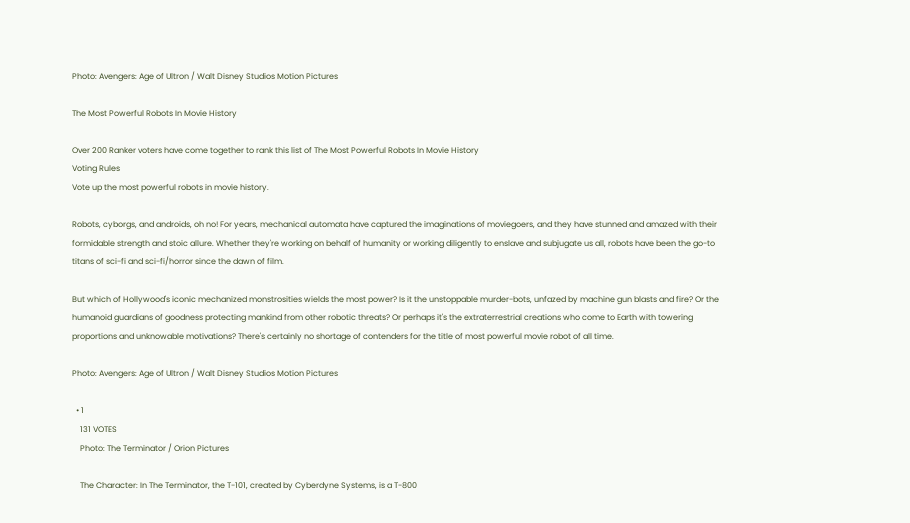Photo: Avengers: Age of Ultron / Walt Disney Studios Motion Pictures

The Most Powerful Robots In Movie History

Over 200 Ranker voters have come together to rank this list of The Most Powerful Robots In Movie History
Voting Rules
Vote up the most powerful robots in movie history.

Robots, cyborgs, and androids, oh no! For years, mechanical automata have captured the imaginations of moviegoers, and they have stunned and amazed with their formidable strength and stoic allure. Whether they're working on behalf of humanity or working diligently to enslave and subjugate us all, robots have been the go-to titans of sci-fi and sci-fi/horror since the dawn of film.

But which of Hollywood's iconic mechanized monstrosities wields the most power? Is it the unstoppable murder-bots, unfazed by machine gun blasts and fire? Or the humanoid guardians of goodness protecting mankind from other robotic threats? Or perhaps it's the extraterrestrial creations who come to Earth with towering proportions and unknowable motivations? There's certainly no shortage of contenders for the title of most powerful movie robot of all time.

Photo: Avengers: Age of Ultron / Walt Disney Studios Motion Pictures

  • 1
    131 VOTES
    Photo: The Terminator / Orion Pictures

    The Character: In The Terminator, the T-101, created by Cyberdyne Systems, is a T-800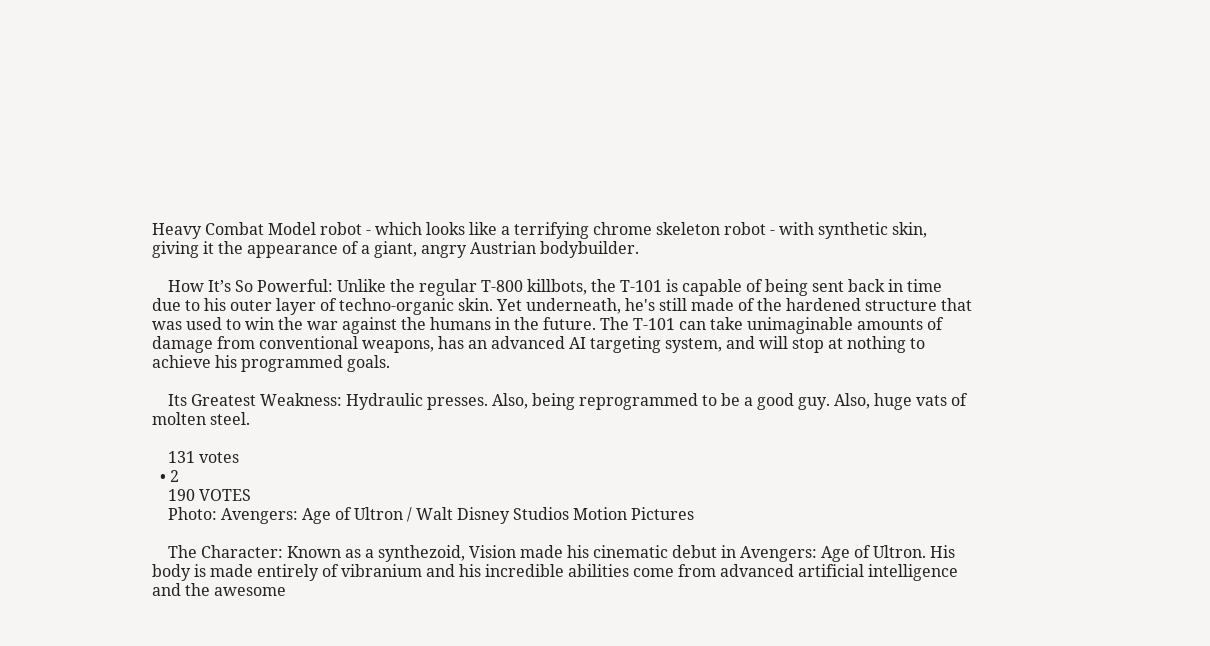Heavy Combat Model robot - which looks like a terrifying chrome skeleton robot - with synthetic skin, giving it the appearance of a giant, angry Austrian bodybuilder.

    How It’s So Powerful: Unlike the regular T-800 killbots, the T-101 is capable of being sent back in time due to his outer layer of techno-organic skin. Yet underneath, he's still made of the hardened structure that was used to win the war against the humans in the future. The T-101 can take unimaginable amounts of damage from conventional weapons, has an advanced AI targeting system, and will stop at nothing to achieve his programmed goals.

    Its Greatest Weakness: Hydraulic presses. Also, being reprogrammed to be a good guy. Also, huge vats of molten steel.

    131 votes
  • 2
    190 VOTES
    Photo: Avengers: Age of Ultron / Walt Disney Studios Motion Pictures

    The Character: Known as a synthezoid, Vision made his cinematic debut in Avengers: Age of Ultron. His body is made entirely of vibranium and his incredible abilities come from advanced artificial intelligence and the awesome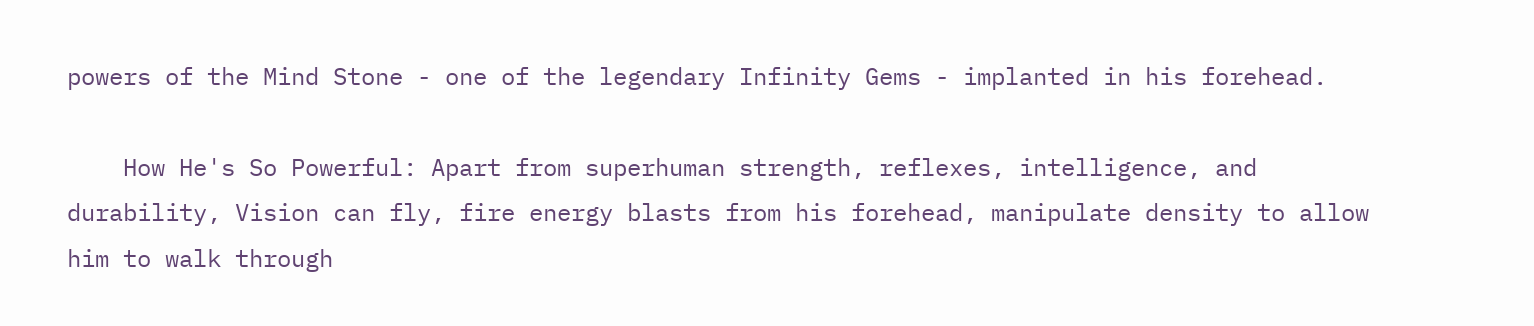powers of the Mind Stone - one of the legendary Infinity Gems - implanted in his forehead.

    How He's So Powerful: Apart from superhuman strength, reflexes, intelligence, and durability, Vision can fly, fire energy blasts from his forehead, manipulate density to allow him to walk through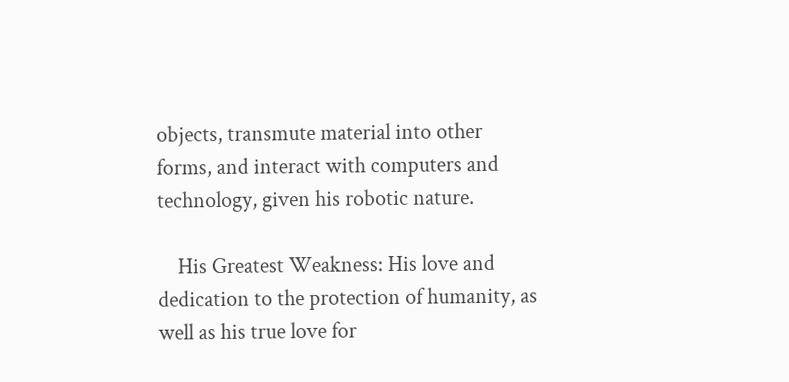objects, transmute material into other forms, and interact with computers and technology, given his robotic nature.

    His Greatest Weakness: His love and dedication to the protection of humanity, as well as his true love for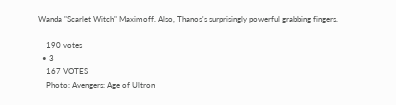Wanda "Scarlet Witch" Maximoff. Also, Thanos's surprisingly powerful grabbing fingers.

    190 votes
  • 3
    167 VOTES
    Photo: Avengers: Age of Ultron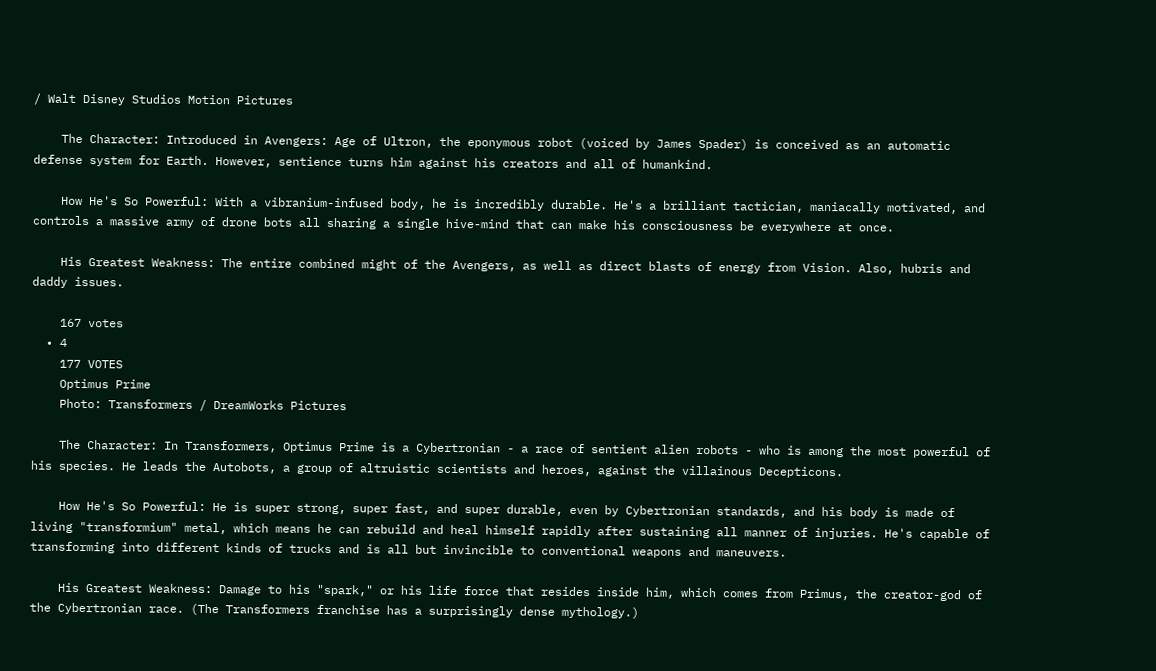/ Walt Disney Studios Motion Pictures

    The Character: Introduced in Avengers: Age of Ultron, the eponymous robot (voiced by James Spader) is conceived as an automatic defense system for Earth. However, sentience turns him against his creators and all of humankind.

    How He's So Powerful: With a vibranium-infused body, he is incredibly durable. He's a brilliant tactician, maniacally motivated, and controls a massive army of drone bots all sharing a single hive-mind that can make his consciousness be everywhere at once.

    His Greatest Weakness: The entire combined might of the Avengers, as well as direct blasts of energy from Vision. Also, hubris and daddy issues.

    167 votes
  • 4
    177 VOTES
    Optimus Prime
    Photo: Transformers / DreamWorks Pictures

    The Character: In Transformers, Optimus Prime is a Cybertronian - a race of sentient alien robots - who is among the most powerful of his species. He leads the Autobots, a group of altruistic scientists and heroes, against the villainous Decepticons.

    How He's So Powerful: He is super strong, super fast, and super durable, even by Cybertronian standards, and his body is made of living "transformium" metal, which means he can rebuild and heal himself rapidly after sustaining all manner of injuries. He's capable of transforming into different kinds of trucks and is all but invincible to conventional weapons and maneuvers.

    His Greatest Weakness: Damage to his "spark," or his life force that resides inside him, which comes from Primus, the creator-god of the Cybertronian race. (The Transformers franchise has a surprisingly dense mythology.)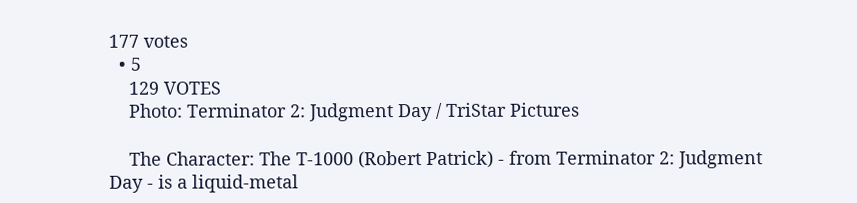177 votes
  • 5
    129 VOTES
    Photo: Terminator 2: Judgment Day / TriStar Pictures

    The Character: The T-1000 (Robert Patrick) - from Terminator 2: Judgment Day - is a liquid-metal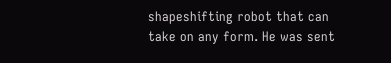shapeshifting robot that can take on any form. He was sent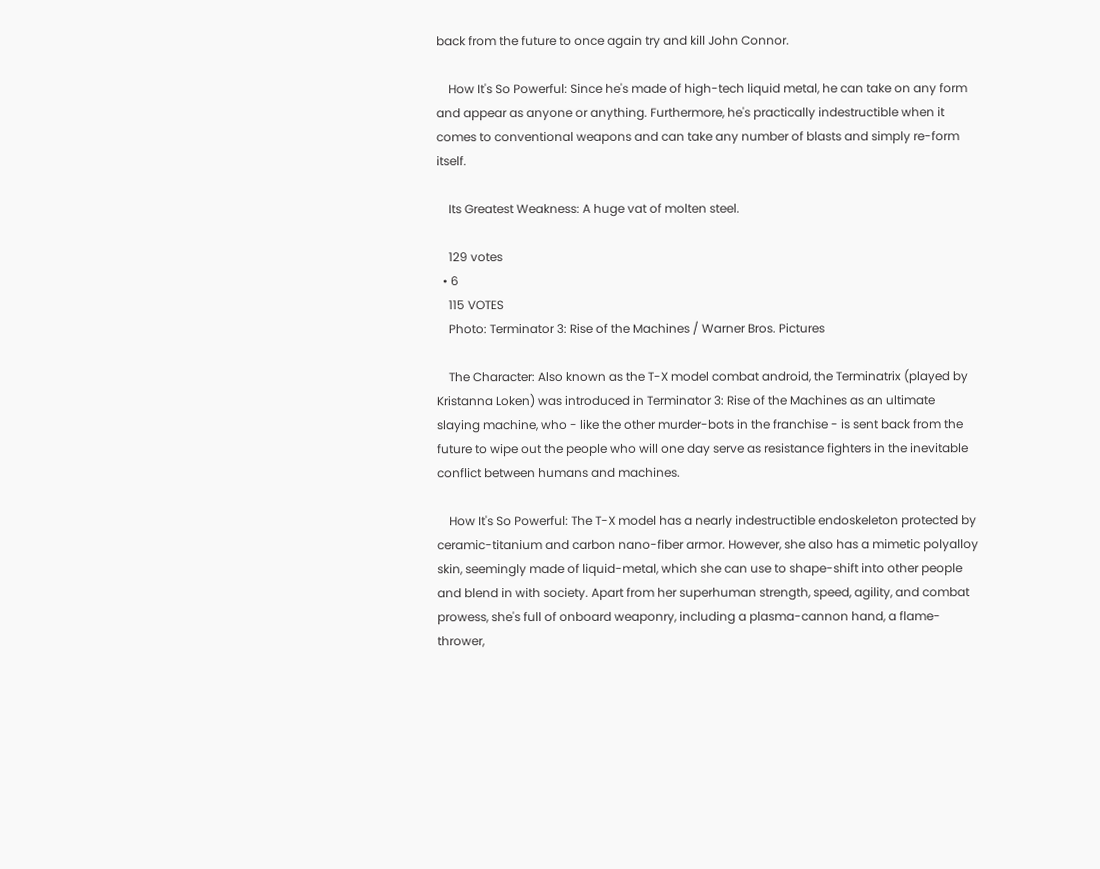back from the future to once again try and kill John Connor.

    How It's So Powerful: Since he's made of high-tech liquid metal, he can take on any form and appear as anyone or anything. Furthermore, he's practically indestructible when it comes to conventional weapons and can take any number of blasts and simply re-form itself.

    Its Greatest Weakness: A huge vat of molten steel.

    129 votes
  • 6
    115 VOTES
    Photo: Terminator 3: Rise of the Machines / Warner Bros. Pictures

    The Character: Also known as the T-X model combat android, the Terminatrix (played by Kristanna Loken) was introduced in Terminator 3: Rise of the Machines as an ultimate slaying machine, who - like the other murder-bots in the franchise - is sent back from the future to wipe out the people who will one day serve as resistance fighters in the inevitable conflict between humans and machines.

    How It's So Powerful: The T-X model has a nearly indestructible endoskeleton protected by ceramic-titanium and carbon nano-fiber armor. However, she also has a mimetic polyalloy skin, seemingly made of liquid-metal, which she can use to shape-shift into other people and blend in with society. Apart from her superhuman strength, speed, agility, and combat prowess, she's full of onboard weaponry, including a plasma-cannon hand, a flame-thrower,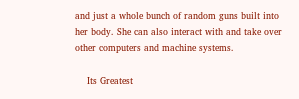and just a whole bunch of random guns built into her body. She can also interact with and take over other computers and machine systems.

    Its Greatest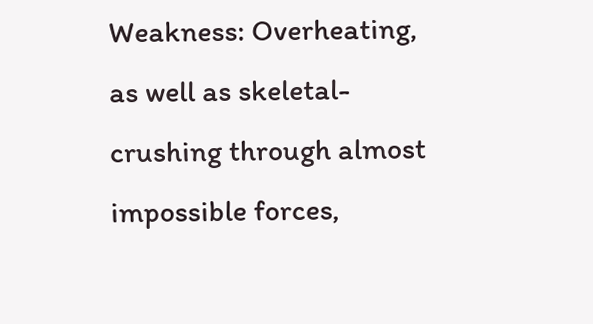Weakness: Overheating, as well as skeletal-crushing through almost impossible forces,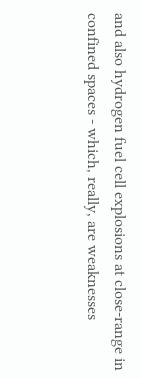and also hydrogen fuel cell explosions at close-range in confined spaces - which, really, are weaknesses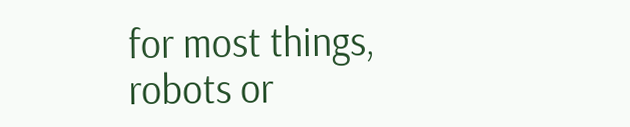for most things, robots or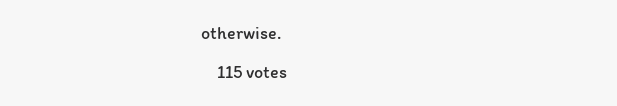otherwise.

    115 votes